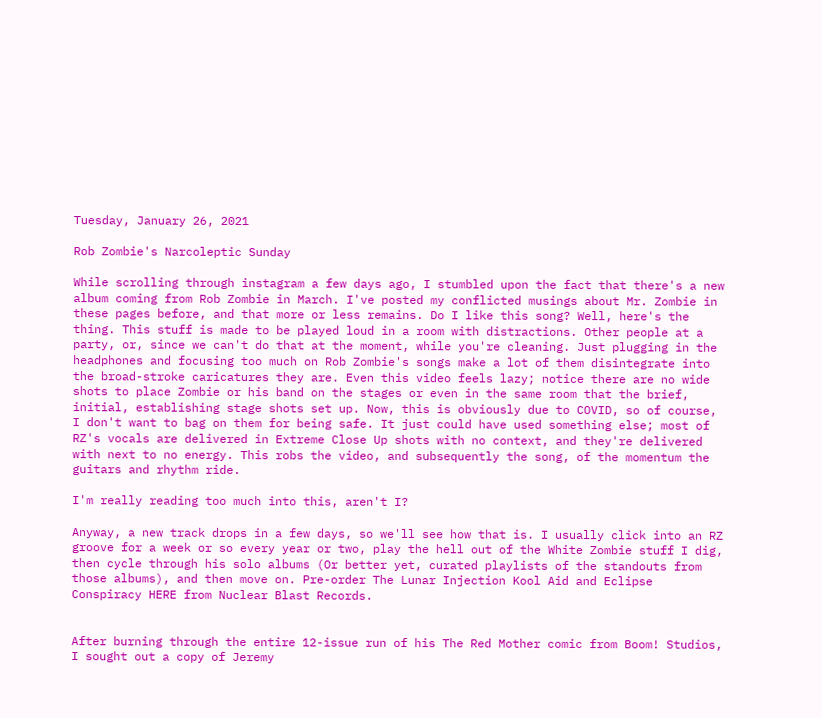Tuesday, January 26, 2021

Rob Zombie's Narcoleptic Sunday

While scrolling through instagram a few days ago, I stumbled upon the fact that there's a new album coming from Rob Zombie in March. I've posted my conflicted musings about Mr. Zombie in these pages before, and that more or less remains. Do I like this song? Well, here's the thing. This stuff is made to be played loud in a room with distractions. Other people at a party, or, since we can't do that at the moment, while you're cleaning. Just plugging in the headphones and focusing too much on Rob Zombie's songs make a lot of them disintegrate into the broad-stroke caricatures they are. Even this video feels lazy; notice there are no wide shots to place Zombie or his band on the stages or even in the same room that the brief, initial, establishing stage shots set up. Now, this is obviously due to COVID, so of course, I don't want to bag on them for being safe. It just could have used something else; most of RZ's vocals are delivered in Extreme Close Up shots with no context, and they're delivered with next to no energy. This robs the video, and subsequently the song, of the momentum the guitars and rhythm ride.

I'm really reading too much into this, aren't I?

Anyway, a new track drops in a few days, so we'll see how that is. I usually click into an RZ groove for a week or so every year or two, play the hell out of the White Zombie stuff I dig, then cycle through his solo albums (Or better yet, curated playlists of the standouts from those albums), and then move on. Pre-order The Lunar Injection Kool Aid and Eclipse Conspiracy HERE from Nuclear Blast Records.


After burning through the entire 12-issue run of his The Red Mother comic from Boom! Studios, I sought out a copy of Jeremy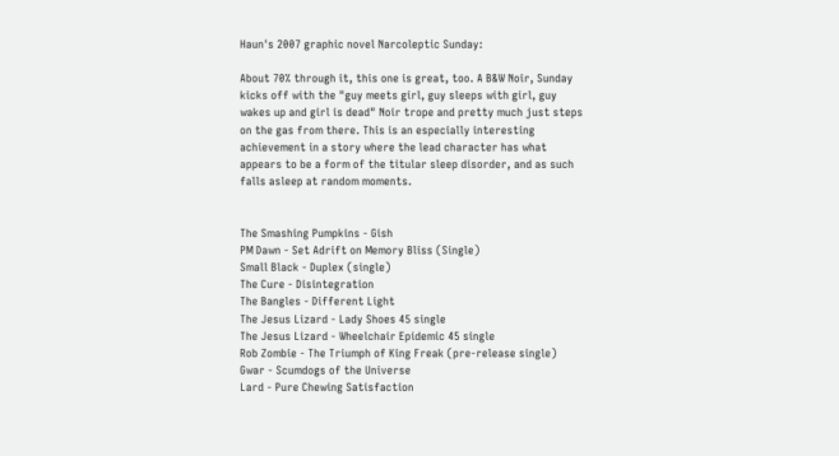Haun's 2007 graphic novel Narcoleptic Sunday:

About 70% through it, this one is great, too. A B&W Noir, Sunday kicks off with the "guy meets girl, guy sleeps with girl, guy wakes up and girl is dead" Noir trope and pretty much just steps on the gas from there. This is an especially interesting achievement in a story where the lead character has what appears to be a form of the titular sleep disorder, and as such falls asleep at random moments.


The Smashing Pumpkins - Gish
PM Dawn - Set Adrift on Memory Bliss (Single)
Small Black - Duplex (single)
The Cure - Disintegration
The Bangles - Different Light
The Jesus Lizard - Lady Shoes 45 single
The Jesus Lizard - Wheelchair Epidemic 45 single
Rob Zombie - The Triumph of King Freak (pre-release single)
Gwar - Scumdogs of the Universe
Lard - Pure Chewing Satisfaction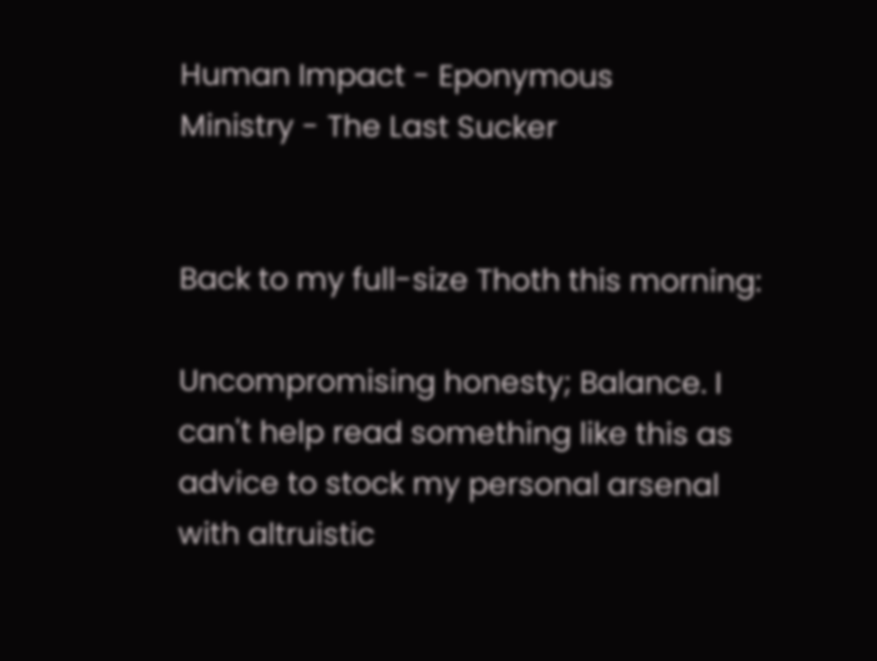Human Impact - Eponymous
Ministry - The Last Sucker


Back to my full-size Thoth this morning:

Uncompromising honesty; Balance. I can't help read something like this as advice to stock my personal arsenal with altruistic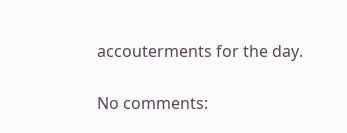accouterments for the day.

No comments: